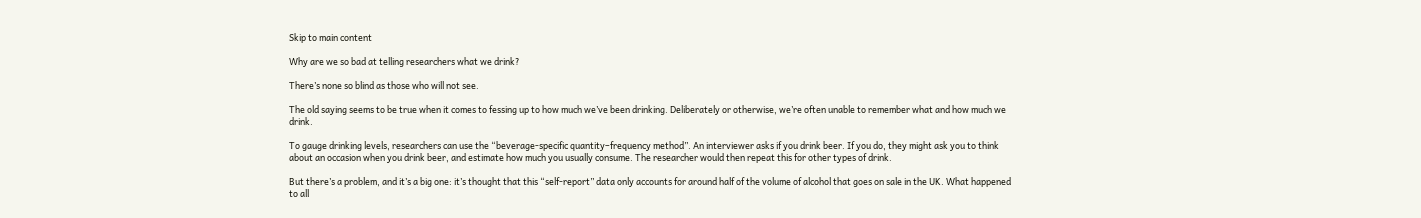Skip to main content

Why are we so bad at telling researchers what we drink?

There’s none so blind as those who will not see.

The old saying seems to be true when it comes to fessing up to how much we’ve been drinking. Deliberately or otherwise, we’re often unable to remember what and how much we drink.

To gauge drinking levels, researchers can use the “beverage-specific quantity–frequency method”. An interviewer asks if you drink beer. If you do, they might ask you to think about an occasion when you drink beer, and estimate how much you usually consume. The researcher would then repeat this for other types of drink.

But there’s a problem, and it’s a big one: it’s thought that this “self-report” data only accounts for around half of the volume of alcohol that goes on sale in the UK. What happened to all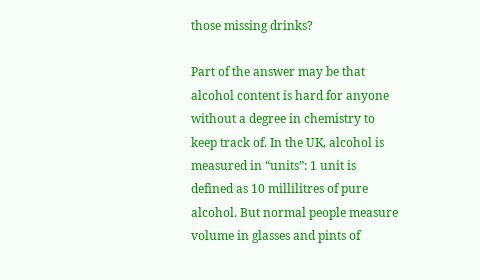those missing drinks?

Part of the answer may be that alcohol content is hard for anyone without a degree in chemistry to keep track of. In the UK, alcohol is measured in “units”: 1 unit is defined as 10 millilitres of pure alcohol. But normal people measure volume in glasses and pints of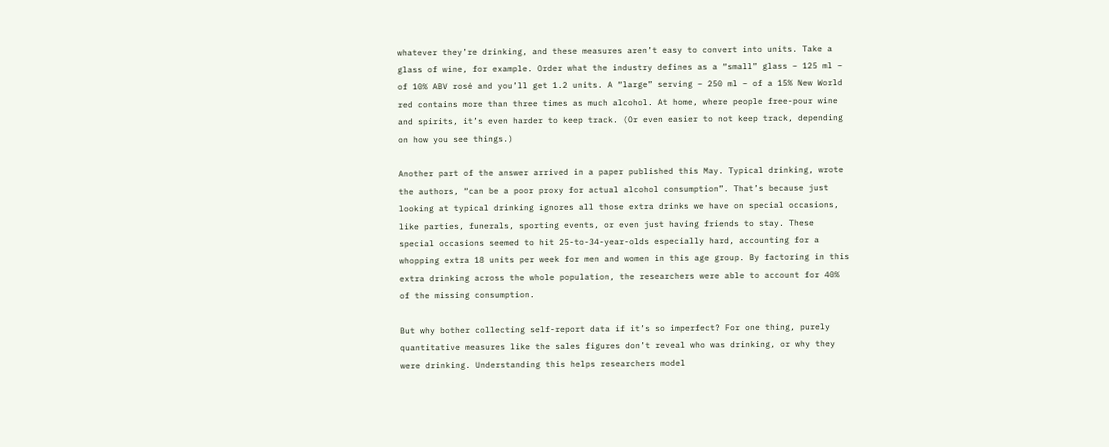whatever they’re drinking, and these measures aren’t easy to convert into units. Take a glass of wine, for example. Order what the industry defines as a “small” glass – 125 ml – of 10% ABV rosé and you’ll get 1.2 units. A “large” serving – 250 ml – of a 15% New World red contains more than three times as much alcohol. At home, where people free-pour wine and spirits, it’s even harder to keep track. (Or even easier to not keep track, depending on how you see things.)

Another part of the answer arrived in a paper published this May. Typical drinking, wrote the authors, “can be a poor proxy for actual alcohol consumption”. That’s because just looking at typical drinking ignores all those extra drinks we have on special occasions, like parties, funerals, sporting events, or even just having friends to stay. These special occasions seemed to hit 25-to-34-year-olds especially hard, accounting for a whopping extra 18 units per week for men and women in this age group. By factoring in this extra drinking across the whole population, the researchers were able to account for 40% of the missing consumption.

But why bother collecting self-report data if it’s so imperfect? For one thing, purely quantitative measures like the sales figures don’t reveal who was drinking, or why they were drinking. Understanding this helps researchers model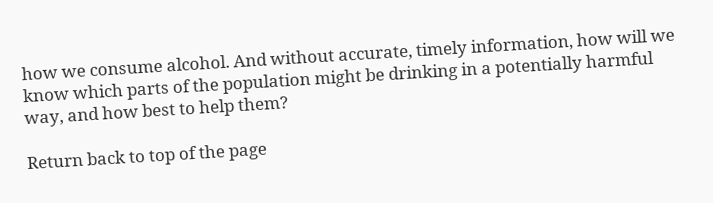how we consume alcohol. And without accurate, timely information, how will we know which parts of the population might be drinking in a potentially harmful way, and how best to help them?

Return back to top of the page